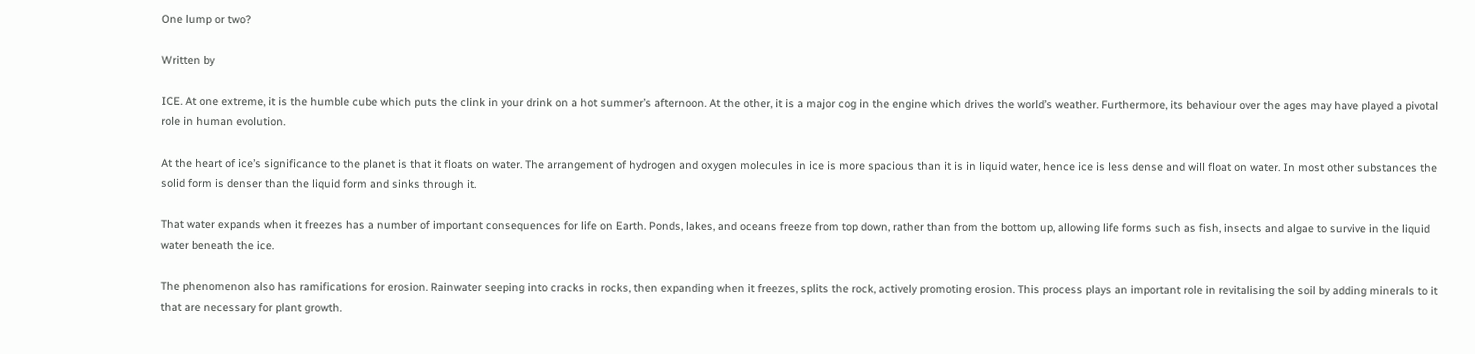One lump or two?

Written by

ICE. At one extreme, it is the humble cube which puts the clink in your drink on a hot summer’s afternoon. At the other, it is a major cog in the engine which drives the world’s weather. Furthermore, its behaviour over the ages may have played a pivotal role in human evolution.

At the heart of ice’s significance to the planet is that it floats on water. The arrangement of hydrogen and oxygen molecules in ice is more spacious than it is in liquid water, hence ice is less dense and will float on water. In most other substances the solid form is denser than the liquid form and sinks through it.

That water expands when it freezes has a number of important consequences for life on Earth. Ponds, lakes, and oceans freeze from top down, rather than from the bottom up, allowing life forms such as fish, insects and algae to survive in the liquid water beneath the ice.

The phenomenon also has ramifications for erosion. Rainwater seeping into cracks in rocks, then expanding when it freezes, splits the rock, actively promoting erosion. This process plays an important role in revitalising the soil by adding minerals to it that are necessary for plant growth.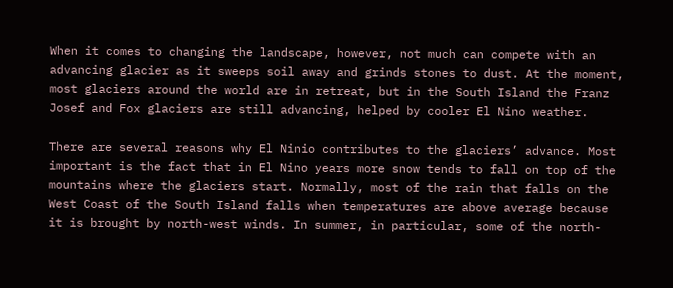When it comes to changing the landscape, however, not much can compete with an advancing glacier as it sweeps soil away and grinds stones to dust. At the moment, most glaciers around the world are in retreat, but in the South Island the Franz Josef and Fox glaciers are still advancing, helped by cooler El Nino weather.

There are several reasons why El Ninio contributes to the glaciers’ advance. Most important is the fact that in El Nino years more snow tends to fall on top of the mountains where the glaciers start. Normally, most of the rain that falls on the West Coast of the South Island falls when temperatures are above average because it is brought by north-west winds. In summer, in particular, some of the north-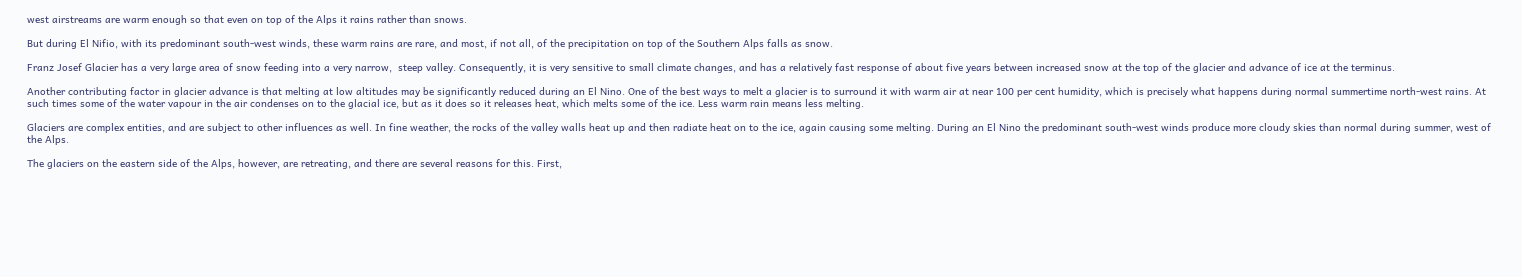west airstreams are warm enough so that even on top of the Alps it rains rather than snows.

But during El Nifio, with its predominant south-west winds, these warm rains are rare, and most, if not all, of the precipitation on top of the Southern Alps falls as snow.

Franz Josef Glacier has a very large area of snow feeding into a very narrow,  steep valley. Consequently, it is very sensitive to small climate changes, and has a relatively fast response of about five years between increased snow at the top of the glacier and advance of ice at the terminus.

Another contributing factor in glacier advance is that melting at low altitudes may be significantly reduced during an El Nino. One of the best ways to melt a glacier is to surround it with warm air at near 100 per cent humidity, which is precisely what happens during normal summertime north-west rains. At such times some of the water vapour in the air condenses on to the glacial ice, but as it does so it releases heat, which melts some of the ice. Less warm rain means less melting.

Glaciers are complex entities, and are subject to other influences as well. In fine weather, the rocks of the valley walls heat up and then radiate heat on to the ice, again causing some melting. During an El Nino the predominant south-west winds produce more cloudy skies than normal during summer, west of the Alps.

The glaciers on the eastern side of the Alps, however, are retreating, and there are several reasons for this. First,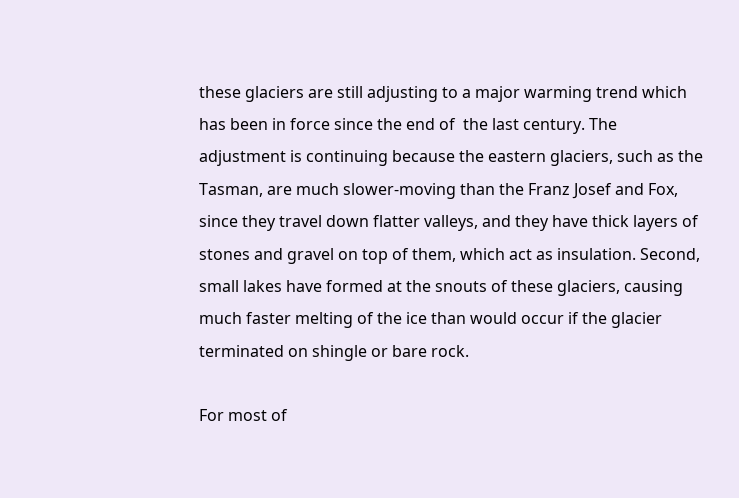these glaciers are still adjusting to a major warming trend which has been in force since the end of  the last century. The adjustment is continuing because the eastern glaciers, such as the Tasman, are much slower-moving than the Franz Josef and Fox, since they travel down flatter valleys, and they have thick layers of stones and gravel on top of them, which act as insulation. Second, small lakes have formed at the snouts of these glaciers, causing much faster melting of the ice than would occur if the glacier terminated on shingle or bare rock.

For most of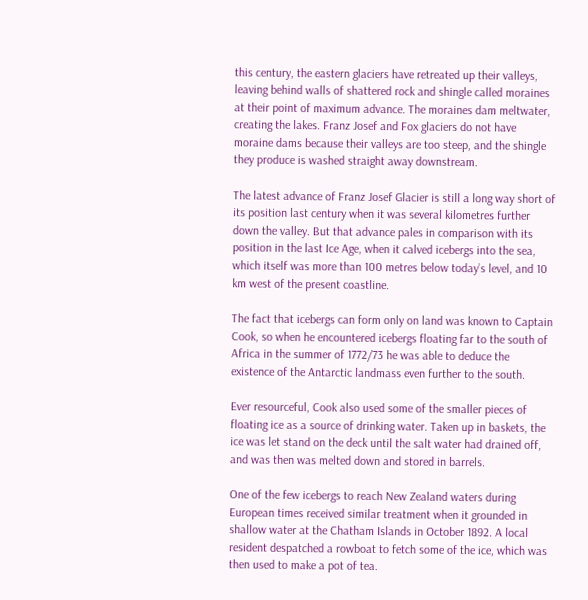this century, the eastern glaciers have retreated up their valleys, leaving behind walls of shattered rock and shingle called moraines at their point of maximum advance. The moraines dam meltwater, creating the lakes. Franz Josef and Fox glaciers do not have moraine dams because their valleys are too steep, and the shingle they produce is washed straight away downstream.

The latest advance of Franz Josef Glacier is still a long way short of its position last century when it was several kilometres further down the valley. But that advance pales in comparison with its position in the last Ice Age, when it calved icebergs into the sea, which itself was more than 100 metres below today’s level, and 10 km west of the present coastline.

The fact that icebergs can form only on land was known to Captain Cook, so when he encountered icebergs floating far to the south of Africa in the summer of 1772/73 he was able to deduce the existence of the Antarctic landmass even further to the south.

Ever resourceful, Cook also used some of the smaller pieces of floating ice as a source of drinking water. Taken up in baskets, the ice was let stand on the deck until the salt water had drained off, and was then was melted down and stored in barrels.

One of the few icebergs to reach New Zealand waters during European times received similar treatment when it grounded in shallow water at the Chatham Islands in October 1892. A local resident despatched a rowboat to fetch some of the ice, which was then used to make a pot of tea.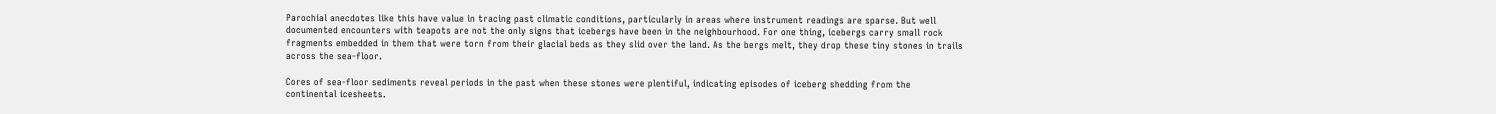Parochial anecdotes like this have value in tracing past climatic conditions, particularly in areas where instrument readings are sparse. But well documented encounters with teapots are not the only signs that icebergs have been in the neighbourhood. For one thing, icebergs carry small rock fragments embedded in them that were torn from their glacial beds as they slid over the land. As the bergs melt, they drop these tiny stones in trails across the sea-floor.

Cores of sea-floor sediments reveal periods in the past when these stones were plentiful, indicating episodes of iceberg shedding from the continental icesheets.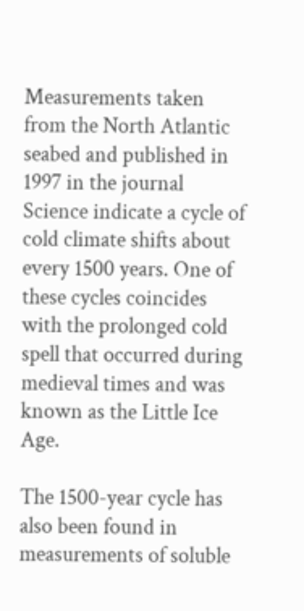Measurements taken from the North Atlantic seabed and published in 1997 in the journal Science indicate a cycle of cold climate shifts about every 1500 years. One of these cycles coincides with the prolonged cold spell that occurred during medieval times and was known as the Little Ice Age.

The 1500-year cycle has also been found in measurements of soluble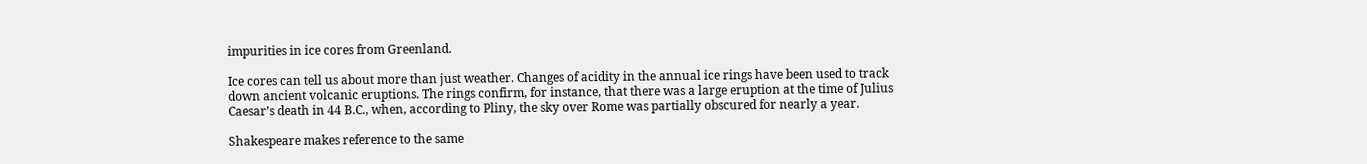impurities in ice cores from Greenland.

Ice cores can tell us about more than just weather. Changes of acidity in the annual ice rings have been used to track down ancient volcanic eruptions. The rings confirm, for instance, that there was a large eruption at the time of Julius Caesar’s death in 44 B.C., when, according to Pliny, the sky over Rome was partially obscured for nearly a year.

Shakespeare makes reference to the same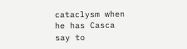cataclysm when he has Casca say to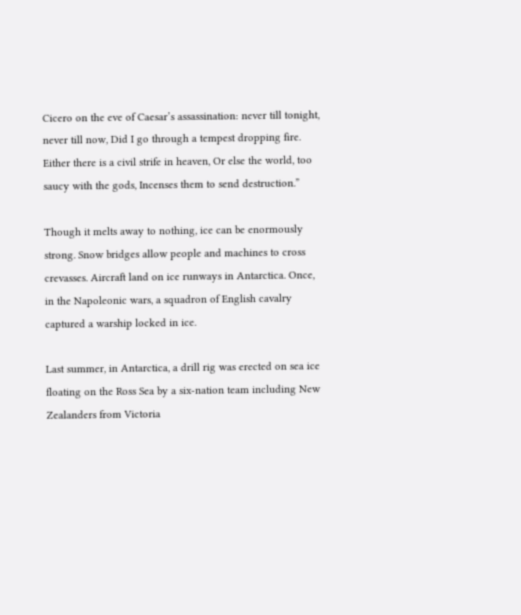Cicero on the eve of Caesar’s assassination: never till tonight, never till now, Did I go through a tempest dropping fire. Either there is a civil strife in heaven, Or else the world, too saucy with the gods, Incenses them to send destruction.”

Though it melts away to nothing, ice can be enormously strong. Snow bridges allow people and machines to cross crevasses. Aircraft land on ice runways in Antarctica. Once, in the Napoleonic wars, a squadron of English cavalry captured a warship locked in ice.

Last summer, in Antarctica, a drill rig was erected on sea ice floating on the Ross Sea by a six-nation team including New Zealanders from Victoria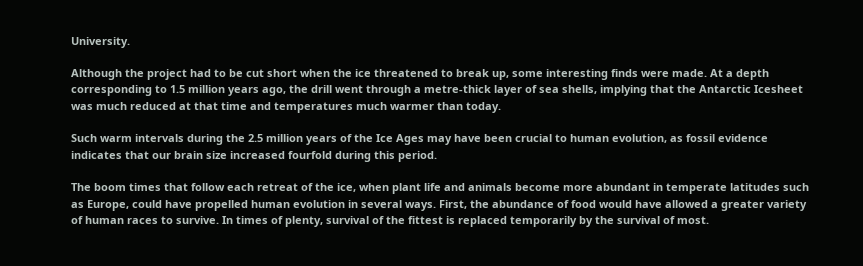University.

Although the project had to be cut short when the ice threatened to break up, some interesting finds were made. At a depth corresponding to 1.5 million years ago, the drill went through a metre-thick layer of sea shells, implying that the Antarctic Icesheet was much reduced at that time and temperatures much warmer than today.

Such warm intervals during the 2.5 million years of the Ice Ages may have been crucial to human evolution, as fossil evidence indicates that our brain size increased fourfold during this period.

The boom times that follow each retreat of the ice, when plant life and animals become more abundant in temperate latitudes such as Europe, could have propelled human evolution in several ways. First, the abundance of food would have allowed a greater variety of human races to survive. In times of plenty, survival of the fittest is replaced temporarily by the survival of most.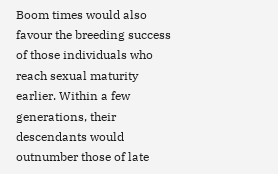Boom times would also favour the breeding success of those individuals who reach sexual maturity earlier. Within a few generations, their descendants would outnumber those of late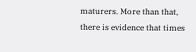maturers. More than that, there is evidence that times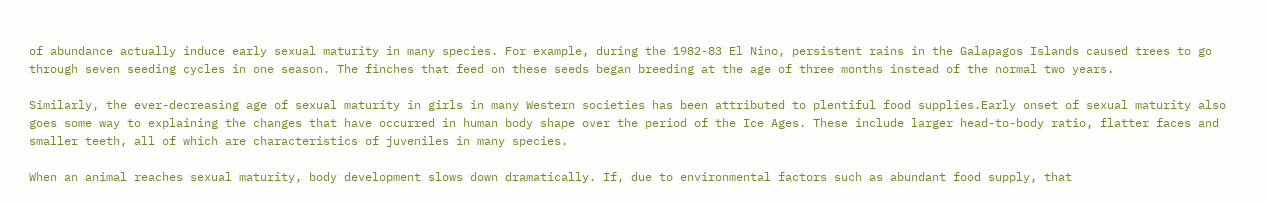of abundance actually induce early sexual maturity in many species. For example, during the 1982-83 El Nino, persistent rains in the Galapagos Islands caused trees to go through seven seeding cycles in one season. The finches that feed on these seeds began breeding at the age of three months instead of the normal two years.

Similarly, the ever-decreasing age of sexual maturity in girls in many Western societies has been attributed to plentiful food supplies.Early onset of sexual maturity also goes some way to explaining the changes that have occurred in human body shape over the period of the Ice Ages. These include larger head-to-body ratio, flatter faces and smaller teeth, all of which are characteristics of juveniles in many species.

When an animal reaches sexual maturity, body development slows down dramatically. If, due to environmental factors such as abundant food supply, that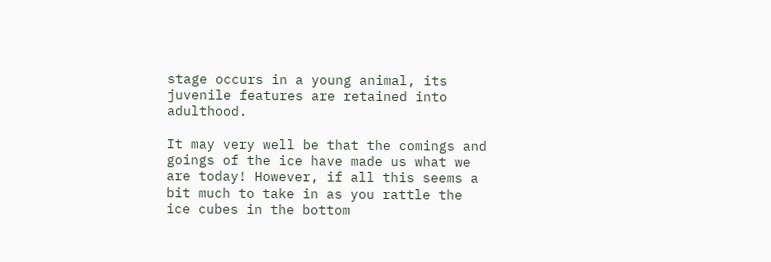stage occurs in a young animal, its juvenile features are retained into adulthood.

It may very well be that the comings and goings of the ice have made us what we are today! However, if all this seems a bit much to take in as you rattle the ice cubes in the bottom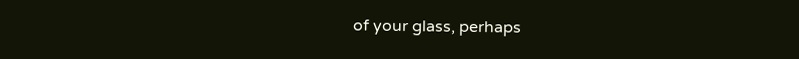of your glass, perhaps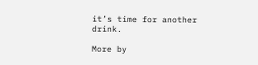it’s time for another drink.

More by